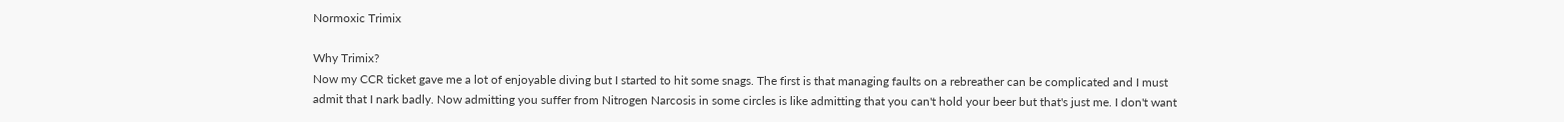Normoxic Trimix

Why Trimix?
Now my CCR ticket gave me a lot of enjoyable diving but I started to hit some snags. The first is that managing faults on a rebreather can be complicated and I must admit that I nark badly. Now admitting you suffer from Nitrogen Narcosis in some circles is like admitting that you can't hold your beer but that's just me. I don't want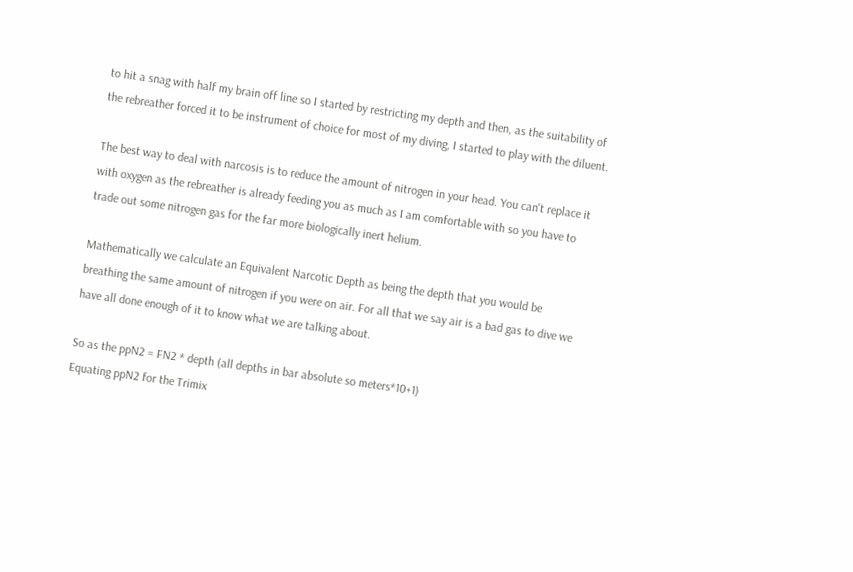to hit a snag with half my brain off line so I started by restricting my depth and then, as the suitability of the rebreather forced it to be instrument of choice for most of my diving, I started to play with the diluent.

The best way to deal with narcosis is to reduce the amount of nitrogen in your head. You can't replace it with oxygen as the rebreather is already feeding you as much as I am comfortable with so you have to trade out some nitrogen gas for the far more biologically inert helium.

Mathematically we calculate an Equivalent Narcotic Depth as being the depth that you would be breathing the same amount of nitrogen if you were on air. For all that we say air is a bad gas to dive we have all done enough of it to know what we are talking about.

So as the ppN2 = FN2 * depth (all depths in bar absolute so meters*10+1)
Equating ppN2 for the Trimix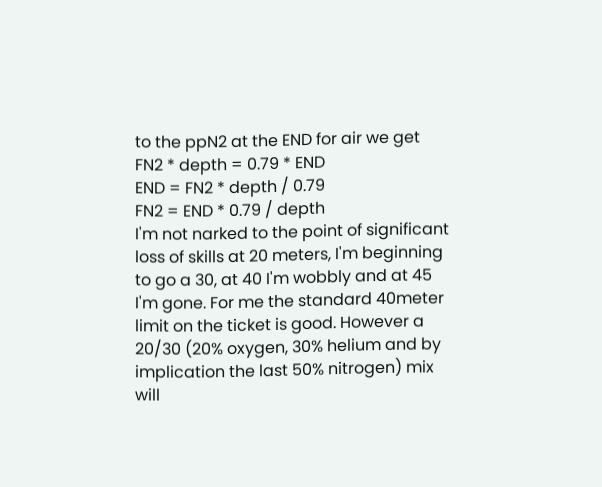to the ppN2 at the END for air we get
FN2 * depth = 0.79 * END
END = FN2 * depth / 0.79
FN2 = END * 0.79 / depth
I'm not narked to the point of significant loss of skills at 20 meters, I'm beginning to go a 30, at 40 I'm wobbly and at 45 I'm gone. For me the standard 40meter limit on the ticket is good. However a 20/30 (20% oxygen, 30% helium and by implication the last 50% nitrogen) mix will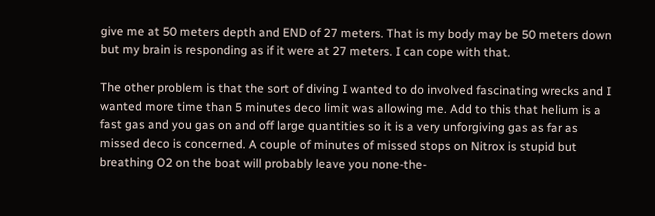give me at 50 meters depth and END of 27 meters. That is my body may be 50 meters down but my brain is responding as if it were at 27 meters. I can cope with that.

The other problem is that the sort of diving I wanted to do involved fascinating wrecks and I wanted more time than 5 minutes deco limit was allowing me. Add to this that helium is a fast gas and you gas on and off large quantities so it is a very unforgiving gas as far as missed deco is concerned. A couple of minutes of missed stops on Nitrox is stupid but breathing O2 on the boat will probably leave you none-the-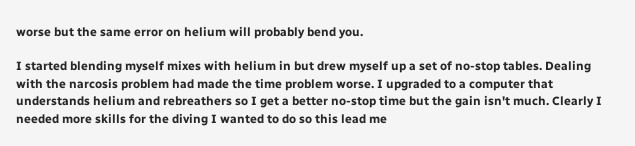worse but the same error on helium will probably bend you.

I started blending myself mixes with helium in but drew myself up a set of no-stop tables. Dealing with the narcosis problem had made the time problem worse. I upgraded to a computer that understands helium and rebreathers so I get a better no-stop time but the gain isn't much. Clearly I needed more skills for the diving I wanted to do so this lead me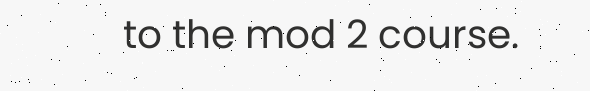to the mod 2 course.